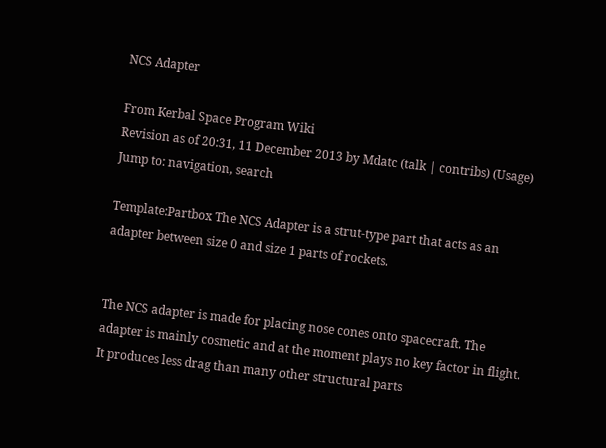NCS Adapter

From Kerbal Space Program Wiki
Revision as of 20:31, 11 December 2013 by Mdatc (talk | contribs) (Usage)
Jump to: navigation, search

Template:Partbox The NCS Adapter is a strut-type part that acts as an adapter between size 0 and size 1 parts of rockets.


The NCS adapter is made for placing nose cones onto spacecraft. The adapter is mainly cosmetic and at the moment plays no key factor in flight. It produces less drag than many other structural parts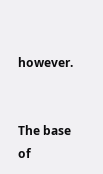however.


The base of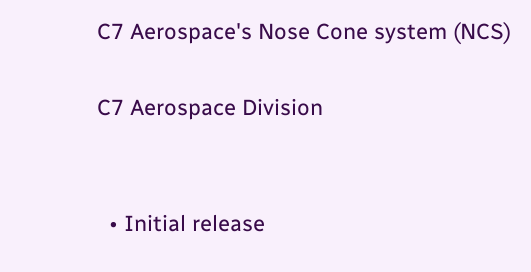C7 Aerospace's Nose Cone system (NCS)

C7 Aerospace Division


  • Initial release